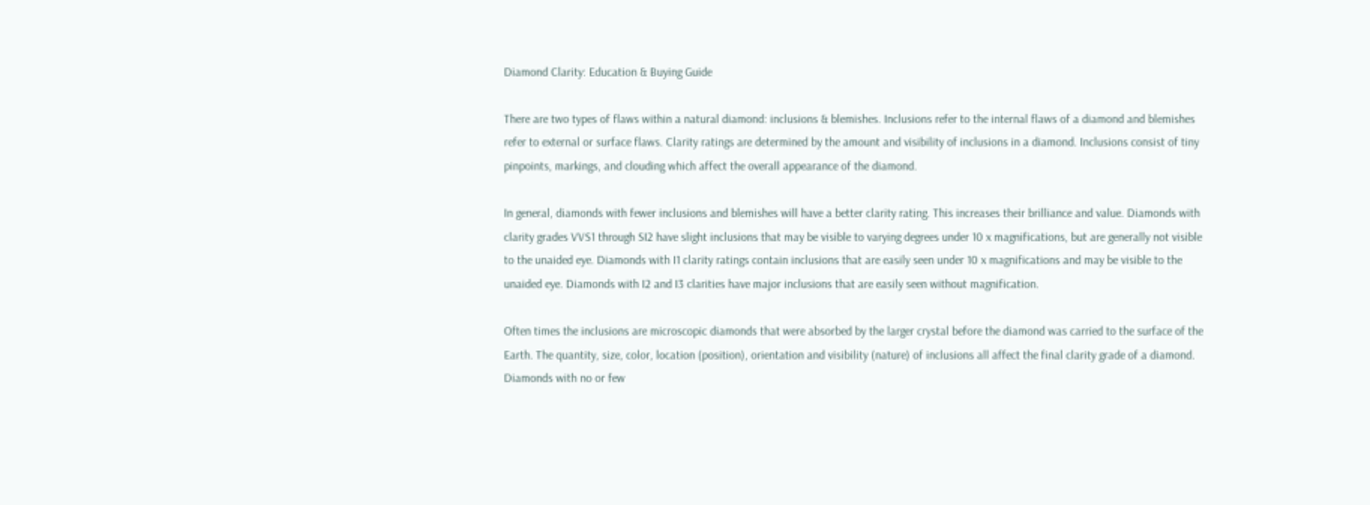Diamond Clarity: Education & Buying Guide

There are two types of flaws within a natural diamond: inclusions & blemishes. Inclusions refer to the internal flaws of a diamond and blemishes refer to external or surface flaws. Clarity ratings are determined by the amount and visibility of inclusions in a diamond. Inclusions consist of tiny pinpoints, markings, and clouding which affect the overall appearance of the diamond.

In general, diamonds with fewer inclusions and blemishes will have a better clarity rating. This increases their brilliance and value. Diamonds with clarity grades VVS1 through SI2 have slight inclusions that may be visible to varying degrees under 10 x magnifications, but are generally not visible to the unaided eye. Diamonds with I1 clarity ratings contain inclusions that are easily seen under 10 x magnifications and may be visible to the unaided eye. Diamonds with I2 and I3 clarities have major inclusions that are easily seen without magnification.

Often times the inclusions are microscopic diamonds that were absorbed by the larger crystal before the diamond was carried to the surface of the Earth. The quantity, size, color, location (position), orientation and visibility (nature) of inclusions all affect the final clarity grade of a diamond. Diamonds with no or few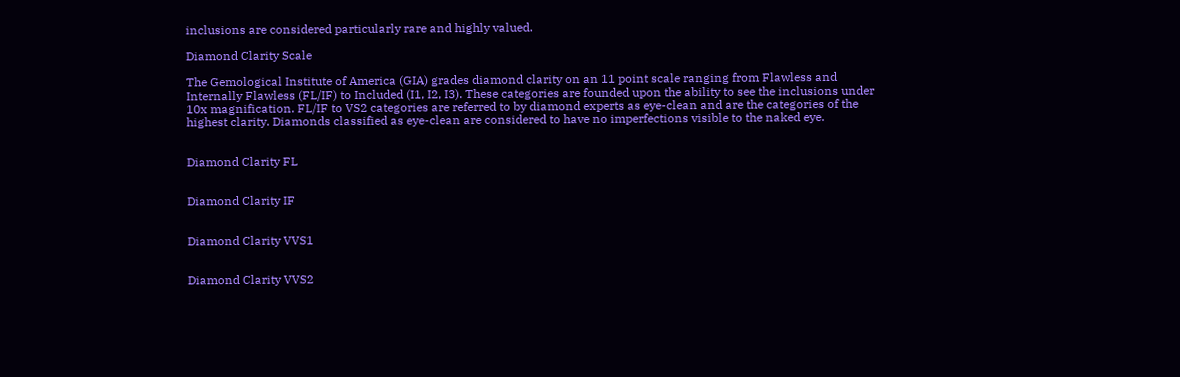inclusions are considered particularly rare and highly valued.

Diamond Clarity Scale

The Gemological Institute of America (GIA) grades diamond clarity on an 11 point scale ranging from Flawless and Internally Flawless (FL/IF) to Included (I1, I2, I3). These categories are founded upon the ability to see the inclusions under 10x magnification. FL/IF to VS2 categories are referred to by diamond experts as eye-clean and are the categories of the highest clarity. Diamonds classified as eye-clean are considered to have no imperfections visible to the naked eye.


Diamond Clarity FL


Diamond Clarity IF


Diamond Clarity VVS1


Diamond Clarity VVS2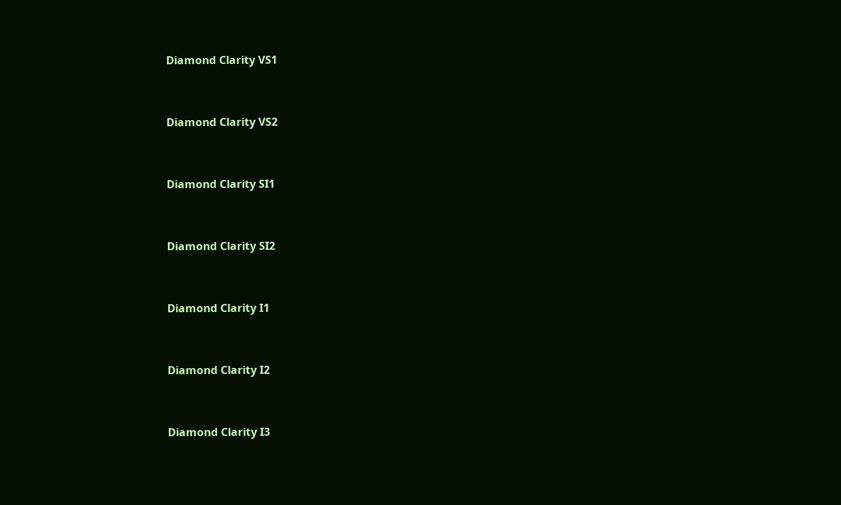Diamond Clarity VS1


Diamond Clarity VS2


Diamond Clarity SI1


Diamond Clarity SI2


Diamond Clarity I1


Diamond Clarity I2


Diamond Clarity I3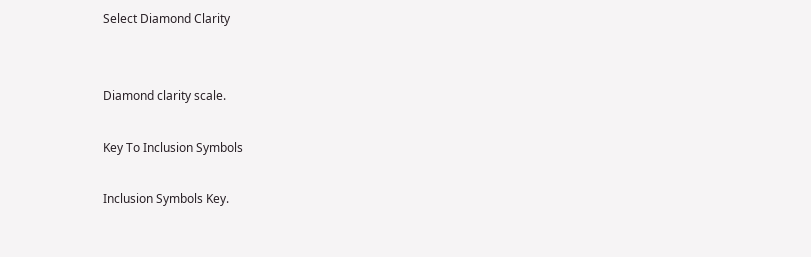Select Diamond Clarity


Diamond clarity scale.

Key To Inclusion Symbols

Inclusion Symbols Key.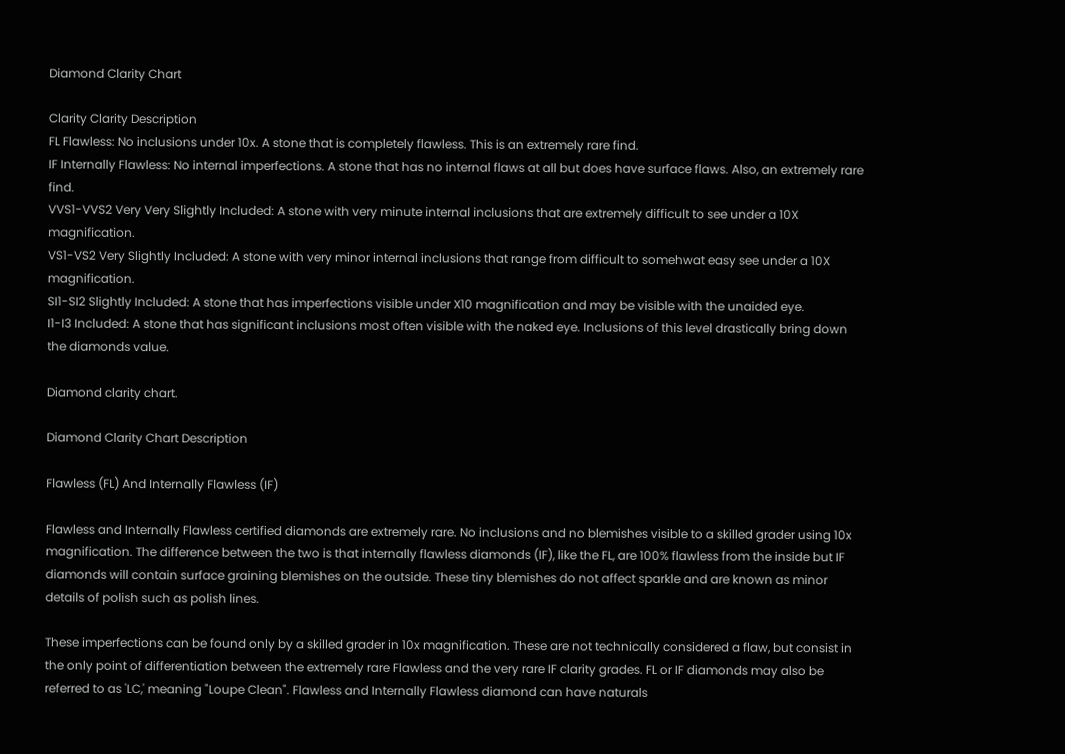Diamond Clarity Chart

Clarity Clarity Description
FL Flawless: No inclusions under 10x. A stone that is completely flawless. This is an extremely rare find.
IF Internally Flawless: No internal imperfections. A stone that has no internal flaws at all but does have surface flaws. Also, an extremely rare find.
VVS1-VVS2 Very Very Slightly Included: A stone with very minute internal inclusions that are extremely difficult to see under a 10X magnification.
VS1-VS2 Very Slightly Included: A stone with very minor internal inclusions that range from difficult to somehwat easy see under a 10X magnification.
SI1-SI2 Slightly Included: A stone that has imperfections visible under X10 magnification and may be visible with the unaided eye.
I1-I3 Included: A stone that has significant inclusions most often visible with the naked eye. Inclusions of this level drastically bring down the diamonds value.

Diamond clarity chart.

Diamond Clarity Chart Description

Flawless (FL) And Internally Flawless (IF)

Flawless and Internally Flawless certified diamonds are extremely rare. No inclusions and no blemishes visible to a skilled grader using 10x magnification. The difference between the two is that internally flawless diamonds (IF), like the FL, are 100% flawless from the inside but IF diamonds will contain surface graining blemishes on the outside. These tiny blemishes do not affect sparkle and are known as minor details of polish such as polish lines.

These imperfections can be found only by a skilled grader in 10x magnification. These are not technically considered a flaw, but consist in the only point of differentiation between the extremely rare Flawless and the very rare IF clarity grades. FL or IF diamonds may also be referred to as 'LC,' meaning "Loupe Clean". Flawless and Internally Flawless diamond can have naturals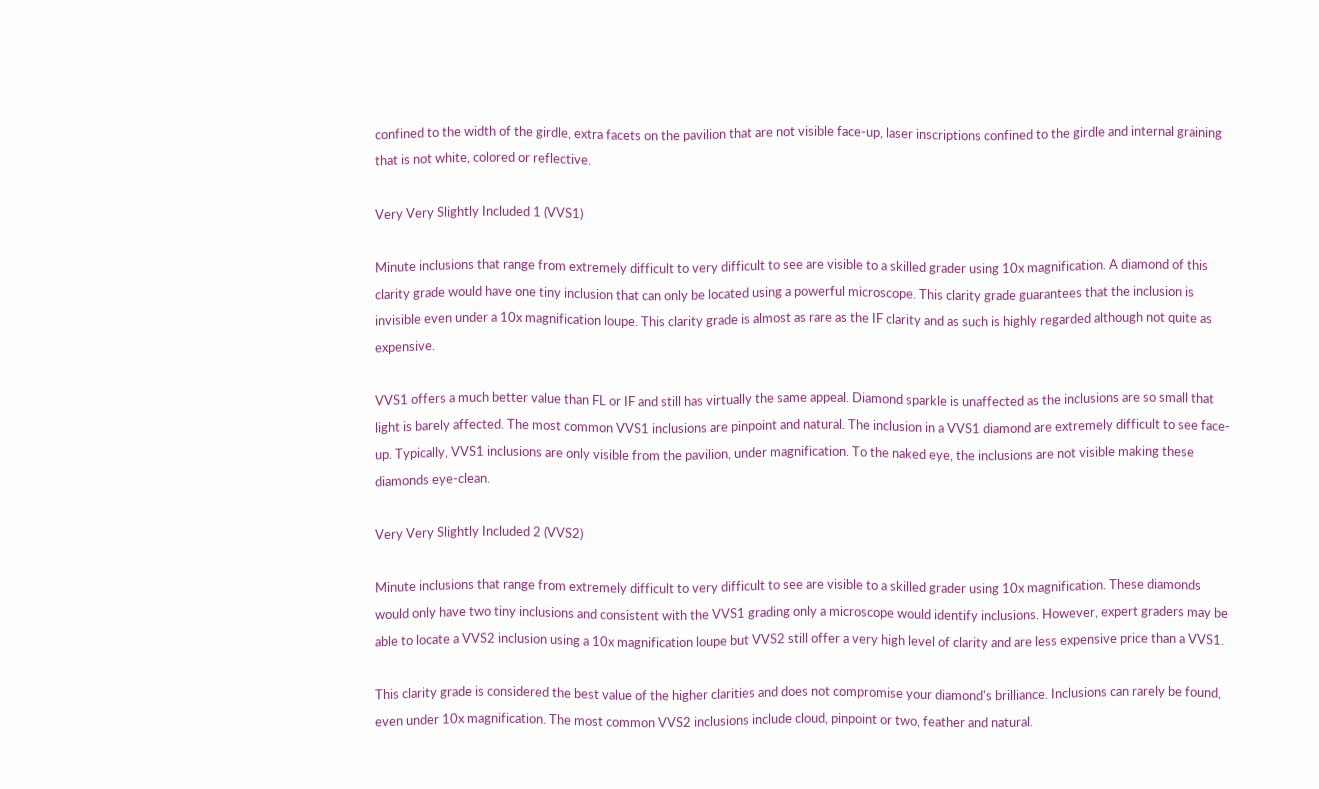confined to the width of the girdle, extra facets on the pavilion that are not visible face-up, laser inscriptions confined to the girdle and internal graining that is not white, colored or reflective.

Very Very Slightly Included 1 (VVS1)

Minute inclusions that range from extremely difficult to very difficult to see are visible to a skilled grader using 10x magnification. A diamond of this clarity grade would have one tiny inclusion that can only be located using a powerful microscope. This clarity grade guarantees that the inclusion is invisible even under a 10x magnification loupe. This clarity grade is almost as rare as the IF clarity and as such is highly regarded although not quite as expensive.

VVS1 offers a much better value than FL or IF and still has virtually the same appeal. Diamond sparkle is unaffected as the inclusions are so small that light is barely affected. The most common VVS1 inclusions are pinpoint and natural. The inclusion in a VVS1 diamond are extremely difficult to see face-up. Typically, VVS1 inclusions are only visible from the pavilion, under magnification. To the naked eye, the inclusions are not visible making these diamonds eye-clean.

Very Very Slightly Included 2 (VVS2)

Minute inclusions that range from extremely difficult to very difficult to see are visible to a skilled grader using 10x magnification. These diamonds would only have two tiny inclusions and consistent with the VVS1 grading only a microscope would identify inclusions. However, expert graders may be able to locate a VVS2 inclusion using a 10x magnification loupe but VVS2 still offer a very high level of clarity and are less expensive price than a VVS1.

This clarity grade is considered the best value of the higher clarities and does not compromise your diamond's brilliance. Inclusions can rarely be found, even under 10x magnification. The most common VVS2 inclusions include cloud, pinpoint or two, feather and natural.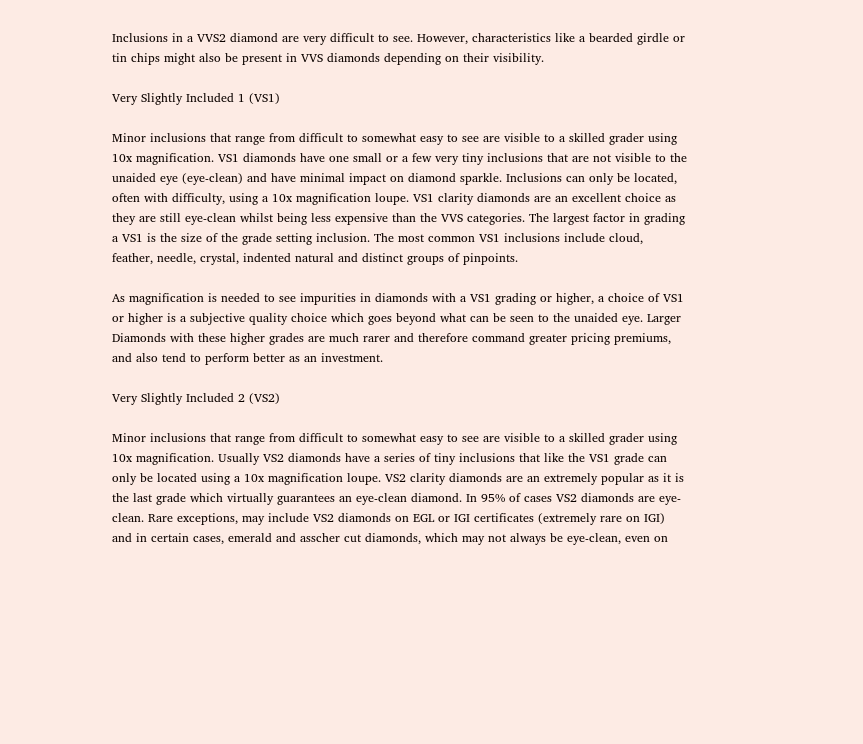Inclusions in a VVS2 diamond are very difficult to see. However, characteristics like a bearded girdle or tin chips might also be present in VVS diamonds depending on their visibility.

Very Slightly Included 1 (VS1)

Minor inclusions that range from difficult to somewhat easy to see are visible to a skilled grader using 10x magnification. VS1 diamonds have one small or a few very tiny inclusions that are not visible to the unaided eye (eye-clean) and have minimal impact on diamond sparkle. Inclusions can only be located, often with difficulty, using a 10x magnification loupe. VS1 clarity diamonds are an excellent choice as they are still eye-clean whilst being less expensive than the VVS categories. The largest factor in grading a VS1 is the size of the grade setting inclusion. The most common VS1 inclusions include cloud, feather, needle, crystal, indented natural and distinct groups of pinpoints.

As magnification is needed to see impurities in diamonds with a VS1 grading or higher, a choice of VS1 or higher is a subjective quality choice which goes beyond what can be seen to the unaided eye. Larger Diamonds with these higher grades are much rarer and therefore command greater pricing premiums, and also tend to perform better as an investment.

Very Slightly Included 2 (VS2)

Minor inclusions that range from difficult to somewhat easy to see are visible to a skilled grader using 10x magnification. Usually VS2 diamonds have a series of tiny inclusions that like the VS1 grade can only be located using a 10x magnification loupe. VS2 clarity diamonds are an extremely popular as it is the last grade which virtually guarantees an eye-clean diamond. In 95% of cases VS2 diamonds are eye-clean. Rare exceptions, may include VS2 diamonds on EGL or IGI certificates (extremely rare on IGI) and in certain cases, emerald and asscher cut diamonds, which may not always be eye-clean, even on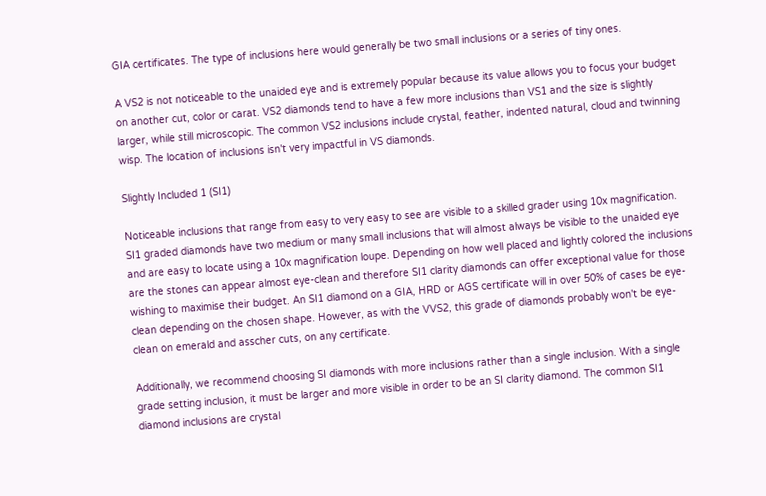GIA certificates. The type of inclusions here would generally be two small inclusions or a series of tiny ones.

A VS2 is not noticeable to the unaided eye and is extremely popular because its value allows you to focus your budget on another cut, color or carat. VS2 diamonds tend to have a few more inclusions than VS1 and the size is slightly larger, while still microscopic. The common VS2 inclusions include crystal, feather, indented natural, cloud and twinning wisp. The location of inclusions isn't very impactful in VS diamonds.

Slightly Included 1 (SI1)

Noticeable inclusions that range from easy to very easy to see are visible to a skilled grader using 10x magnification. SI1 graded diamonds have two medium or many small inclusions that will almost always be visible to the unaided eye and are easy to locate using a 10x magnification loupe. Depending on how well placed and lightly colored the inclusions are the stones can appear almost eye-clean and therefore SI1 clarity diamonds can offer exceptional value for those wishing to maximise their budget. An SI1 diamond on a GIA, HRD or AGS certificate will in over 50% of cases be eye-clean depending on the chosen shape. However, as with the VVS2, this grade of diamonds probably won't be eye-clean on emerald and asscher cuts, on any certificate.

Additionally, we recommend choosing SI diamonds with more inclusions rather than a single inclusion. With a single grade setting inclusion, it must be larger and more visible in order to be an SI clarity diamond. The common SI1 diamond inclusions are crystal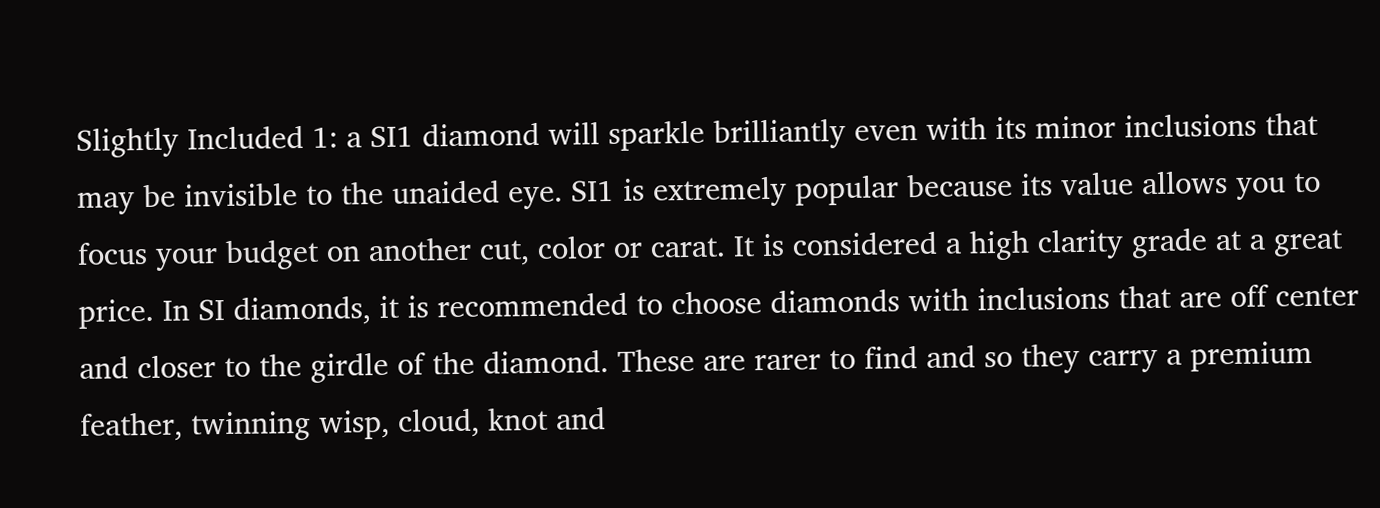Slightly Included 1: a SI1 diamond will sparkle brilliantly even with its minor inclusions that may be invisible to the unaided eye. SI1 is extremely popular because its value allows you to focus your budget on another cut, color or carat. It is considered a high clarity grade at a great price. In SI diamonds, it is recommended to choose diamonds with inclusions that are off center and closer to the girdle of the diamond. These are rarer to find and so they carry a premium feather, twinning wisp, cloud, knot and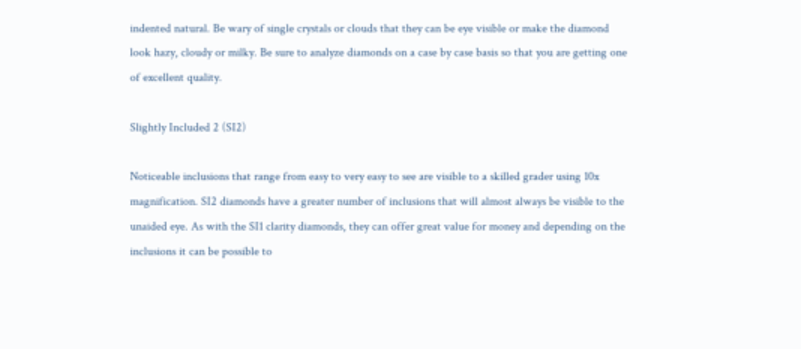indented natural. Be wary of single crystals or clouds that they can be eye visible or make the diamond look hazy, cloudy or milky. Be sure to analyze diamonds on a case by case basis so that you are getting one of excellent quality.

Slightly Included 2 (SI2)

Noticeable inclusions that range from easy to very easy to see are visible to a skilled grader using 10x magnification. SI2 diamonds have a greater number of inclusions that will almost always be visible to the unaided eye. As with the SI1 clarity diamonds, they can offer great value for money and depending on the inclusions it can be possible to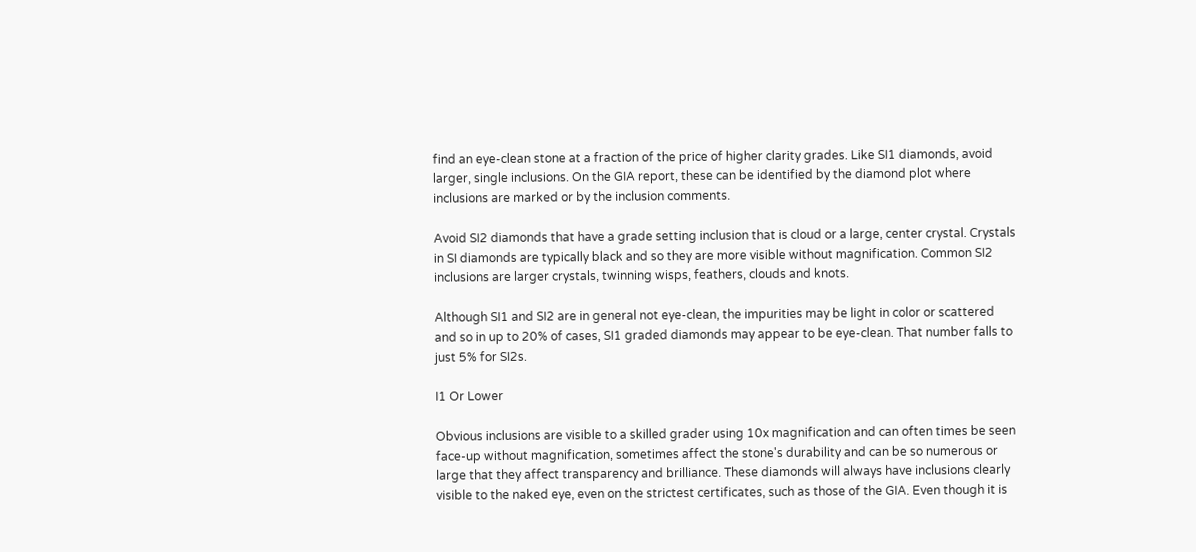find an eye-clean stone at a fraction of the price of higher clarity grades. Like SI1 diamonds, avoid larger, single inclusions. On the GIA report, these can be identified by the diamond plot where inclusions are marked or by the inclusion comments.

Avoid SI2 diamonds that have a grade setting inclusion that is cloud or a large, center crystal. Crystals in SI diamonds are typically black and so they are more visible without magnification. Common SI2 inclusions are larger crystals, twinning wisps, feathers, clouds and knots.

Although SI1 and SI2 are in general not eye-clean, the impurities may be light in color or scattered and so in up to 20% of cases, SI1 graded diamonds may appear to be eye-clean. That number falls to just 5% for SI2s.

I1 Or Lower

Obvious inclusions are visible to a skilled grader using 10x magnification and can often times be seen face-up without magnification, sometimes affect the stone's durability and can be so numerous or large that they affect transparency and brilliance. These diamonds will always have inclusions clearly visible to the naked eye, even on the strictest certificates, such as those of the GIA. Even though it is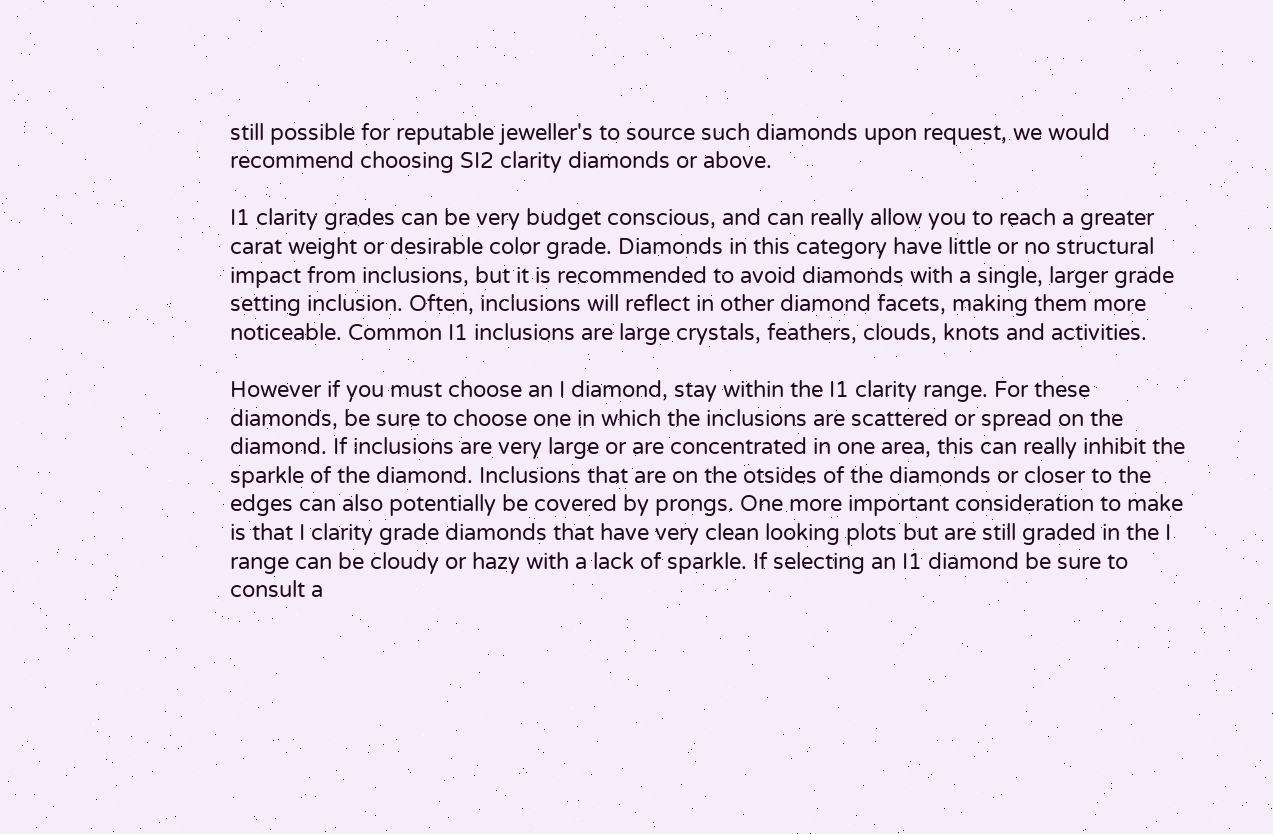still possible for reputable jeweller's to source such diamonds upon request, we would recommend choosing SI2 clarity diamonds or above.

I1 clarity grades can be very budget conscious, and can really allow you to reach a greater carat weight or desirable color grade. Diamonds in this category have little or no structural impact from inclusions, but it is recommended to avoid diamonds with a single, larger grade setting inclusion. Often, inclusions will reflect in other diamond facets, making them more noticeable. Common I1 inclusions are large crystals, feathers, clouds, knots and activities.

However if you must choose an I diamond, stay within the I1 clarity range. For these diamonds, be sure to choose one in which the inclusions are scattered or spread on the diamond. If inclusions are very large or are concentrated in one area, this can really inhibit the sparkle of the diamond. Inclusions that are on the otsides of the diamonds or closer to the edges can also potentially be covered by prongs. One more important consideration to make is that I clarity grade diamonds that have very clean looking plots but are still graded in the I range can be cloudy or hazy with a lack of sparkle. If selecting an I1 diamond be sure to consult a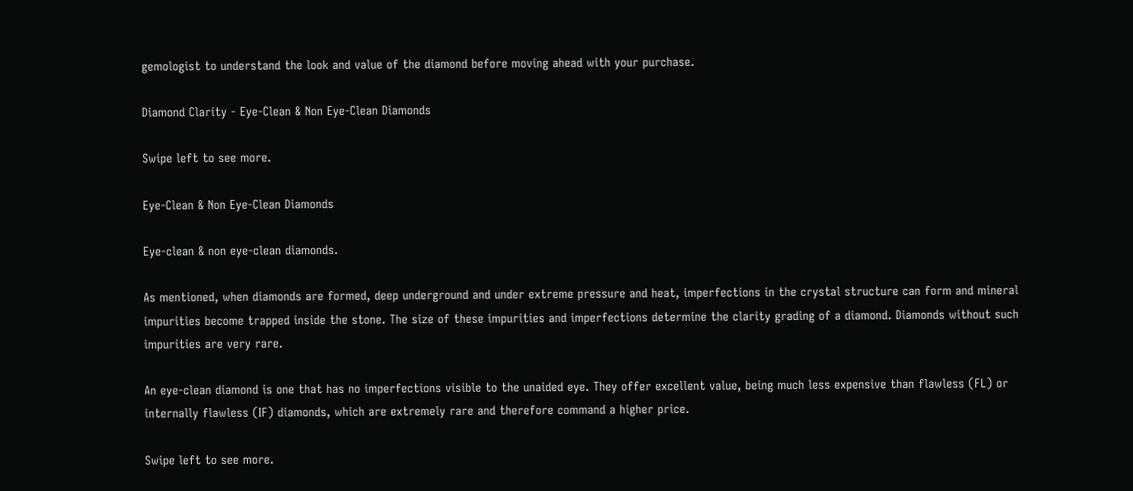gemologist to understand the look and value of the diamond before moving ahead with your purchase.

Diamond Clarity - Eye-Clean & Non Eye-Clean Diamonds

Swipe left to see more.

Eye-Clean & Non Eye-Clean Diamonds

Eye-clean & non eye-clean diamonds.

As mentioned, when diamonds are formed, deep underground and under extreme pressure and heat, imperfections in the crystal structure can form and mineral impurities become trapped inside the stone. The size of these impurities and imperfections determine the clarity grading of a diamond. Diamonds without such impurities are very rare.

An eye-clean diamond is one that has no imperfections visible to the unaided eye. They offer excellent value, being much less expensive than flawless (FL) or internally flawless (IF) diamonds, which are extremely rare and therefore command a higher price.

Swipe left to see more.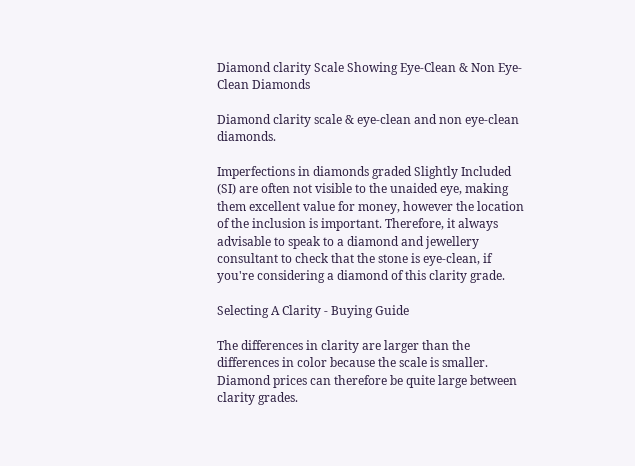Diamond clarity Scale Showing Eye-Clean & Non Eye-Clean Diamonds

Diamond clarity scale & eye-clean and non eye-clean diamonds.

Imperfections in diamonds graded Slightly Included (SI) are often not visible to the unaided eye, making them excellent value for money, however the location of the inclusion is important. Therefore, it always advisable to speak to a diamond and jewellery consultant to check that the stone is eye-clean, if you're considering a diamond of this clarity grade.

Selecting A Clarity - Buying Guide

The differences in clarity are larger than the differences in color because the scale is smaller. Diamond prices can therefore be quite large between clarity grades.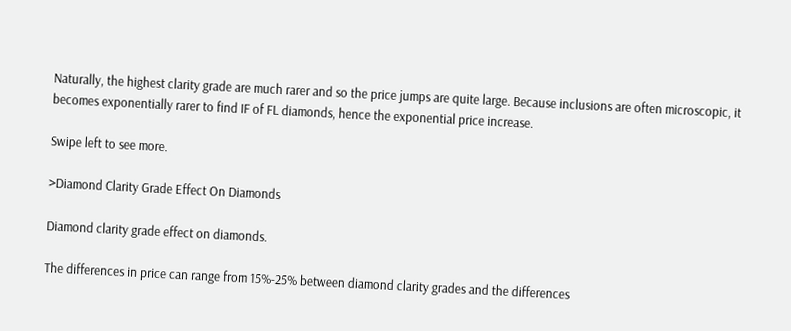Naturally, the highest clarity grade are much rarer and so the price jumps are quite large. Because inclusions are often microscopic, it becomes exponentially rarer to find IF of FL diamonds, hence the exponential price increase.

Swipe left to see more.

>Diamond Clarity Grade Effect On Diamonds

Diamond clarity grade effect on diamonds.

The differences in price can range from 15%-25% between diamond clarity grades and the differences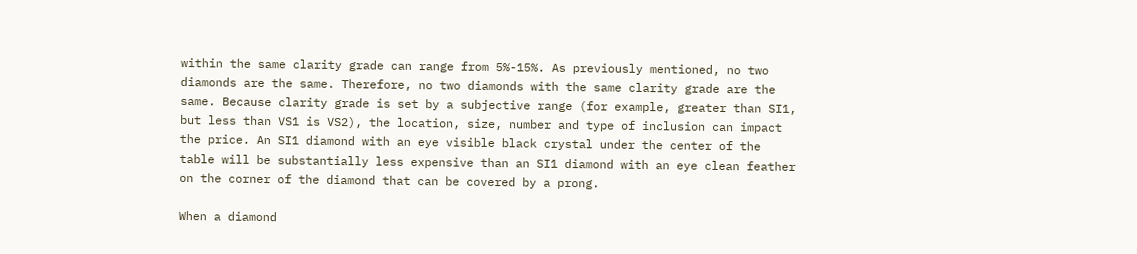within the same clarity grade can range from 5%-15%. As previously mentioned, no two diamonds are the same. Therefore, no two diamonds with the same clarity grade are the same. Because clarity grade is set by a subjective range (for example, greater than SI1, but less than VS1 is VS2), the location, size, number and type of inclusion can impact the price. An SI1 diamond with an eye visible black crystal under the center of the table will be substantially less expensive than an SI1 diamond with an eye clean feather on the corner of the diamond that can be covered by a prong.

When a diamond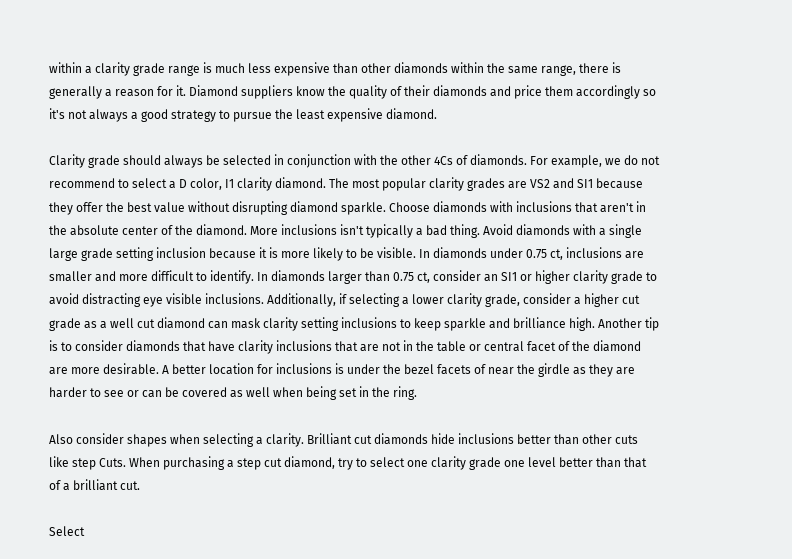within a clarity grade range is much less expensive than other diamonds within the same range, there is generally a reason for it. Diamond suppliers know the quality of their diamonds and price them accordingly so it's not always a good strategy to pursue the least expensive diamond.

Clarity grade should always be selected in conjunction with the other 4Cs of diamonds. For example, we do not recommend to select a D color, I1 clarity diamond. The most popular clarity grades are VS2 and SI1 because they offer the best value without disrupting diamond sparkle. Choose diamonds with inclusions that aren't in the absolute center of the diamond. More inclusions isn't typically a bad thing. Avoid diamonds with a single large grade setting inclusion because it is more likely to be visible. In diamonds under 0.75 ct, inclusions are smaller and more difficult to identify. In diamonds larger than 0.75 ct, consider an SI1 or higher clarity grade to avoid distracting eye visible inclusions. Additionally, if selecting a lower clarity grade, consider a higher cut grade as a well cut diamond can mask clarity setting inclusions to keep sparkle and brilliance high. Another tip is to consider diamonds that have clarity inclusions that are not in the table or central facet of the diamond are more desirable. A better location for inclusions is under the bezel facets of near the girdle as they are harder to see or can be covered as well when being set in the ring.

Also consider shapes when selecting a clarity. Brilliant cut diamonds hide inclusions better than other cuts like step Cuts. When purchasing a step cut diamond, try to select one clarity grade one level better than that of a brilliant cut.

Select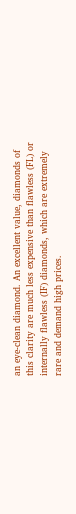an eye-clean diamond. An excellent value, diamonds of this clarity are much less expensive than flawless (FL) or internally flawless (IF) diamonds, which are extremely rare and demand high prices.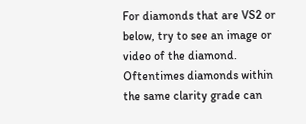For diamonds that are VS2 or below, try to see an image or video of the diamond. Oftentimes diamonds within the same clarity grade can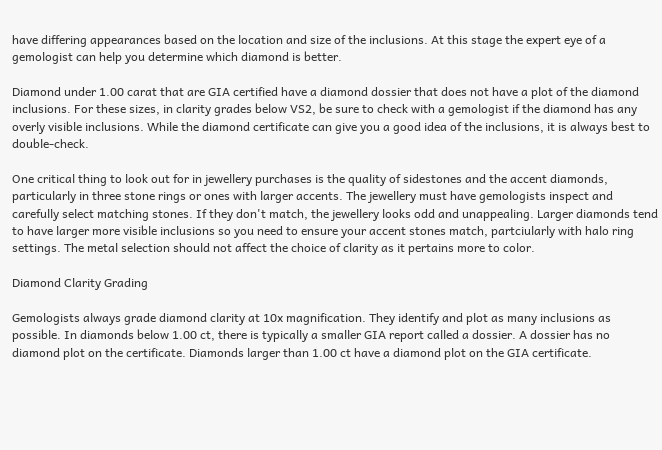have differing appearances based on the location and size of the inclusions. At this stage the expert eye of a gemologist can help you determine which diamond is better.

Diamond under 1.00 carat that are GIA certified have a diamond dossier that does not have a plot of the diamond inclusions. For these sizes, in clarity grades below VS2, be sure to check with a gemologist if the diamond has any overly visible inclusions. While the diamond certificate can give you a good idea of the inclusions, it is always best to double-check.

One critical thing to look out for in jewellery purchases is the quality of sidestones and the accent diamonds, particularly in three stone rings or ones with larger accents. The jewellery must have gemologists inspect and carefully select matching stones. If they don't match, the jewellery looks odd and unappealing. Larger diamonds tend to have larger more visible inclusions so you need to ensure your accent stones match, partciularly with halo ring settings. The metal selection should not affect the choice of clarity as it pertains more to color.

Diamond Clarity Grading

Gemologists always grade diamond clarity at 10x magnification. They identify and plot as many inclusions as possible. In diamonds below 1.00 ct, there is typically a smaller GIA report called a dossier. A dossier has no diamond plot on the certificate. Diamonds larger than 1.00 ct have a diamond plot on the GIA certificate.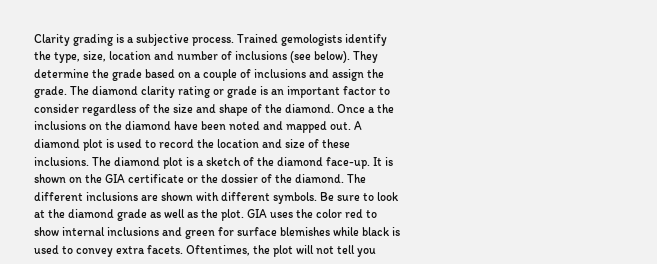Clarity grading is a subjective process. Trained gemologists identify the type, size, location and number of inclusions (see below). They determine the grade based on a couple of inclusions and assign the grade. The diamond clarity rating or grade is an important factor to consider regardless of the size and shape of the diamond. Once a the inclusions on the diamond have been noted and mapped out. A diamond plot is used to record the location and size of these inclusions. The diamond plot is a sketch of the diamond face-up. It is shown on the GIA certificate or the dossier of the diamond. The different inclusions are shown with different symbols. Be sure to look at the diamond grade as well as the plot. GIA uses the color red to show internal inclusions and green for surface blemishes while black is used to convey extra facets. Oftentimes, the plot will not tell you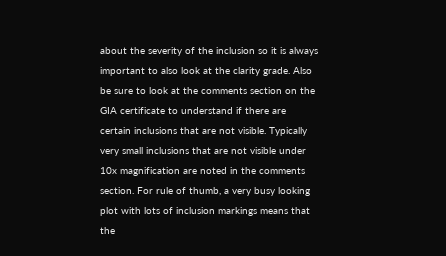about the severity of the inclusion so it is always important to also look at the clarity grade. Also be sure to look at the comments section on the GIA certificate to understand if there are certain inclusions that are not visible. Typically very small inclusions that are not visible under 10x magnification are noted in the comments section. For rule of thumb, a very busy looking plot with lots of inclusion markings means that the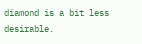diamond is a bit less desirable.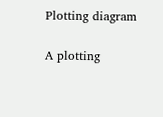Plotting diagram

A plotting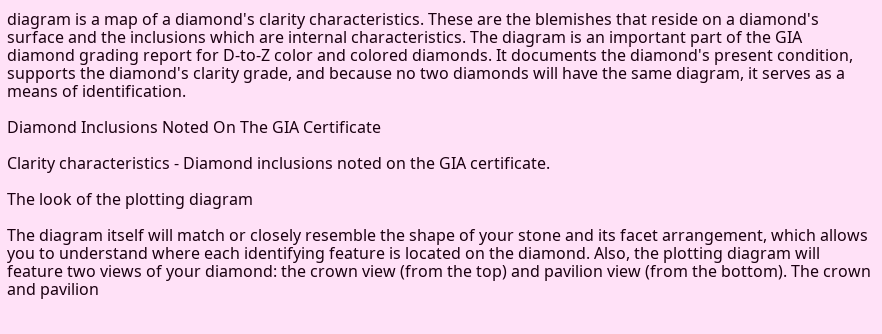diagram is a map of a diamond's clarity characteristics. These are the blemishes that reside on a diamond's surface and the inclusions which are internal characteristics. The diagram is an important part of the GIA diamond grading report for D-to-Z color and colored diamonds. It documents the diamond's present condition, supports the diamond's clarity grade, and because no two diamonds will have the same diagram, it serves as a means of identification.

Diamond Inclusions Noted On The GIA Certificate

Clarity characteristics - Diamond inclusions noted on the GIA certificate.

The look of the plotting diagram

The diagram itself will match or closely resemble the shape of your stone and its facet arrangement, which allows you to understand where each identifying feature is located on the diamond. Also, the plotting diagram will feature two views of your diamond: the crown view (from the top) and pavilion view (from the bottom). The crown and pavilion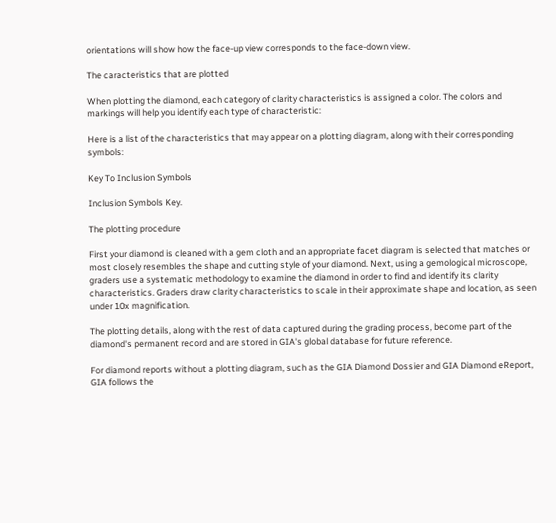orientations will show how the face-up view corresponds to the face-down view.

The caracteristics that are plotted

When plotting the diamond, each category of clarity characteristics is assigned a color. The colors and markings will help you identify each type of characteristic:

Here is a list of the characteristics that may appear on a plotting diagram, along with their corresponding symbols:

Key To Inclusion Symbols

Inclusion Symbols Key.

The plotting procedure

First your diamond is cleaned with a gem cloth and an appropriate facet diagram is selected that matches or most closely resembles the shape and cutting style of your diamond. Next, using a gemological microscope, graders use a systematic methodology to examine the diamond in order to find and identify its clarity characteristics. Graders draw clarity characteristics to scale in their approximate shape and location, as seen under 10x magnification.

The plotting details, along with the rest of data captured during the grading process, become part of the diamond's permanent record and are stored in GIA's global database for future reference.

For diamond reports without a plotting diagram, such as the GIA Diamond Dossier and GIA Diamond eReport, GIA follows the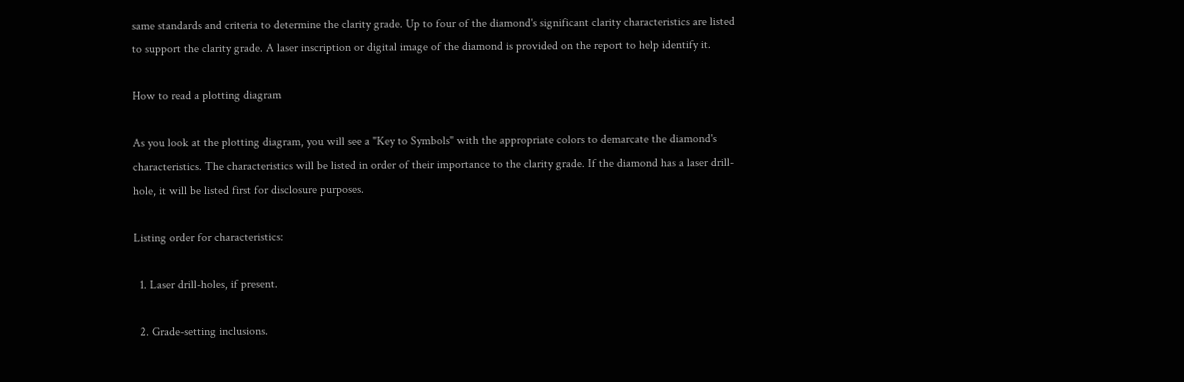same standards and criteria to determine the clarity grade. Up to four of the diamond's significant clarity characteristics are listed to support the clarity grade. A laser inscription or digital image of the diamond is provided on the report to help identify it.

How to read a plotting diagram

As you look at the plotting diagram, you will see a "Key to Symbols" with the appropriate colors to demarcate the diamond's characteristics. The characteristics will be listed in order of their importance to the clarity grade. If the diamond has a laser drill-hole, it will be listed first for disclosure purposes.

Listing order for characteristics:

  1. Laser drill-holes, if present.

  2. Grade-setting inclusions.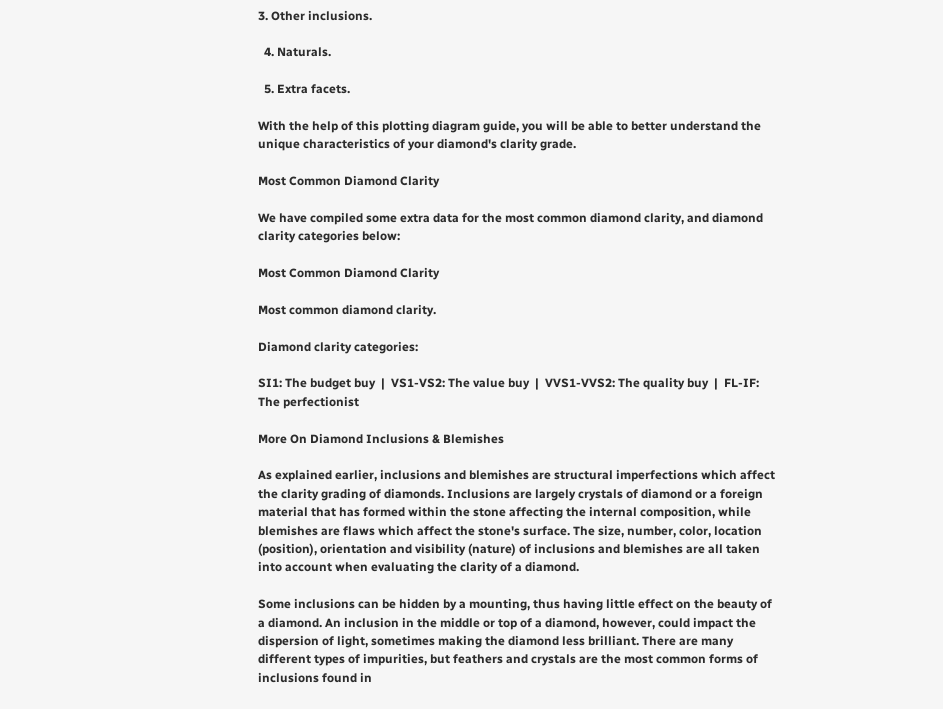3. Other inclusions.

  4. Naturals.

  5. Extra facets.

With the help of this plotting diagram guide, you will be able to better understand the unique characteristics of your diamond's clarity grade.

Most Common Diamond Clarity

We have compiled some extra data for the most common diamond clarity, and diamond clarity categories below:

Most Common Diamond Clarity

Most common diamond clarity.

Diamond clarity categories:

SI1: The budget buy  |  VS1-VS2: The value buy  |  VVS1-VVS2: The quality buy  |  FL-IF: The perfectionist

More On Diamond Inclusions & Blemishes

As explained earlier, inclusions and blemishes are structural imperfections which affect the clarity grading of diamonds. Inclusions are largely crystals of diamond or a foreign material that has formed within the stone affecting the internal composition, while blemishes are flaws which affect the stone's surface. The size, number, color, location (position), orientation and visibility (nature) of inclusions and blemishes are all taken into account when evaluating the clarity of a diamond.

Some inclusions can be hidden by a mounting, thus having little effect on the beauty of a diamond. An inclusion in the middle or top of a diamond, however, could impact the dispersion of light, sometimes making the diamond less brilliant. There are many different types of impurities, but feathers and crystals are the most common forms of inclusions found in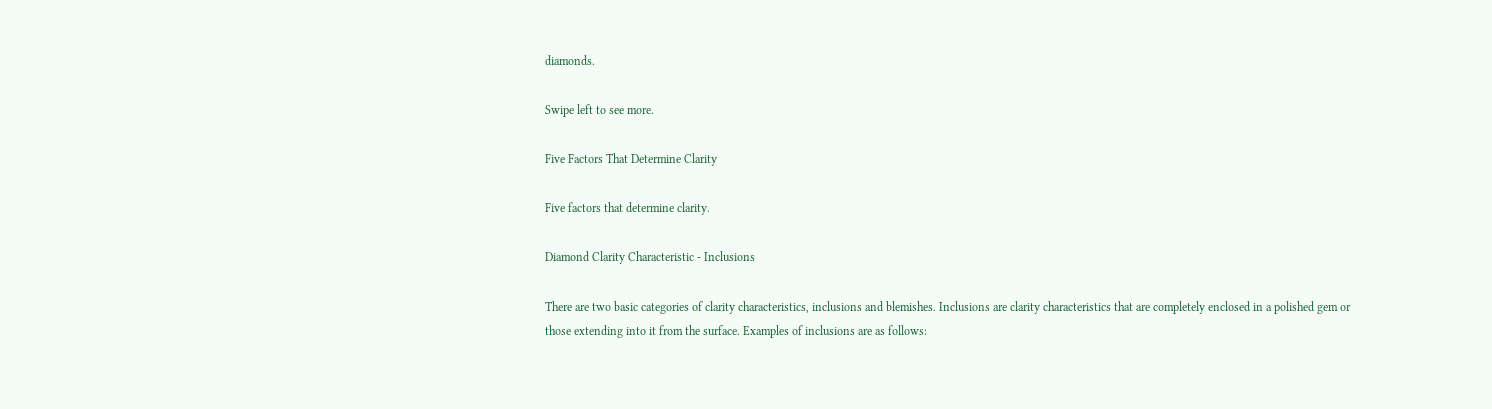diamonds.

Swipe left to see more.

Five Factors That Determine Clarity

Five factors that determine clarity.

Diamond Clarity Characteristic - Inclusions

There are two basic categories of clarity characteristics, inclusions and blemishes. Inclusions are clarity characteristics that are completely enclosed in a polished gem or those extending into it from the surface. Examples of inclusions are as follows: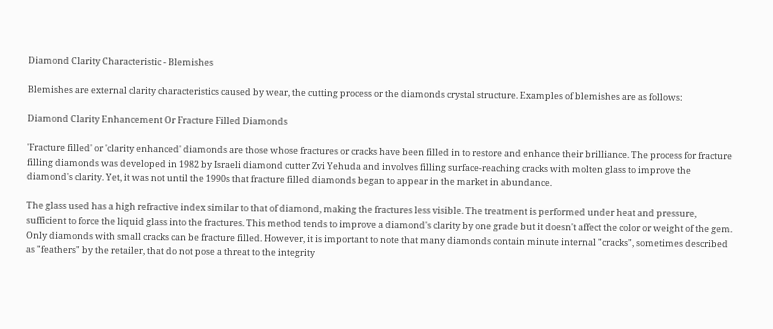Diamond Clarity Characteristic - Blemishes

Blemishes are external clarity characteristics caused by wear, the cutting process or the diamonds crystal structure. Examples of blemishes are as follows:

Diamond Clarity Enhancement Or Fracture Filled Diamonds

'Fracture filled' or 'clarity enhanced' diamonds are those whose fractures or cracks have been filled in to restore and enhance their brilliance. The process for fracture filling diamonds was developed in 1982 by Israeli diamond cutter Zvi Yehuda and involves filling surface-reaching cracks with molten glass to improve the diamond's clarity. Yet, it was not until the 1990s that fracture filled diamonds began to appear in the market in abundance.

The glass used has a high refractive index similar to that of diamond, making the fractures less visible. The treatment is performed under heat and pressure, sufficient to force the liquid glass into the fractures. This method tends to improve a diamond's clarity by one grade but it doesn't affect the color or weight of the gem. Only diamonds with small cracks can be fracture filled. However, it is important to note that many diamonds contain minute internal "cracks", sometimes described as "feathers" by the retailer, that do not pose a threat to the integrity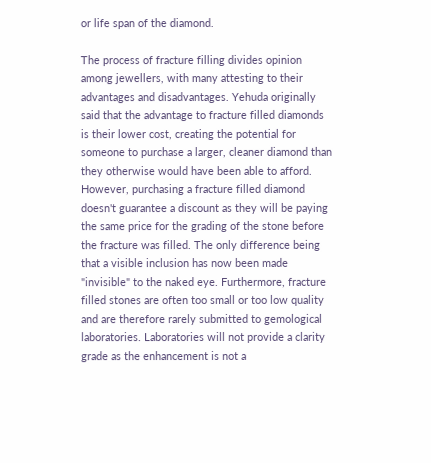or life span of the diamond.

The process of fracture filling divides opinion among jewellers, with many attesting to their advantages and disadvantages. Yehuda originally said that the advantage to fracture filled diamonds is their lower cost, creating the potential for someone to purchase a larger, cleaner diamond than they otherwise would have been able to afford. However, purchasing a fracture filled diamond doesn't guarantee a discount as they will be paying the same price for the grading of the stone before the fracture was filled. The only difference being that a visible inclusion has now been made "invisible" to the naked eye. Furthermore, fracture filled stones are often too small or too low quality and are therefore rarely submitted to gemological laboratories. Laboratories will not provide a clarity grade as the enhancement is not a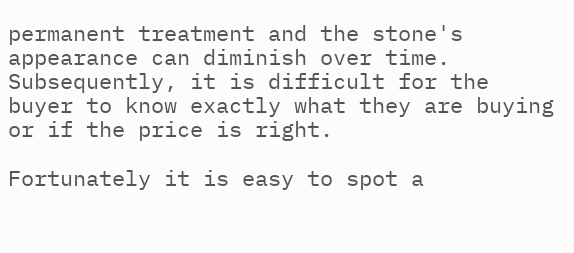permanent treatment and the stone's appearance can diminish over time. Subsequently, it is difficult for the buyer to know exactly what they are buying or if the price is right.

Fortunately it is easy to spot a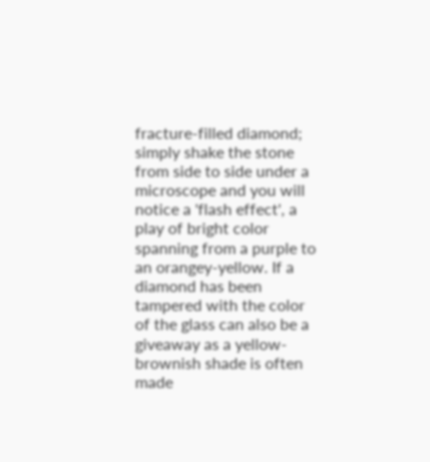fracture-filled diamond; simply shake the stone from side to side under a microscope and you will notice a 'flash effect', a play of bright color spanning from a purple to an orangey-yellow. If a diamond has been tampered with the color of the glass can also be a giveaway as a yellow-brownish shade is often made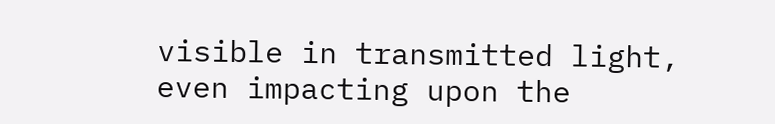visible in transmitted light, even impacting upon the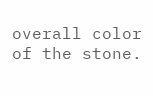overall color of the stone.